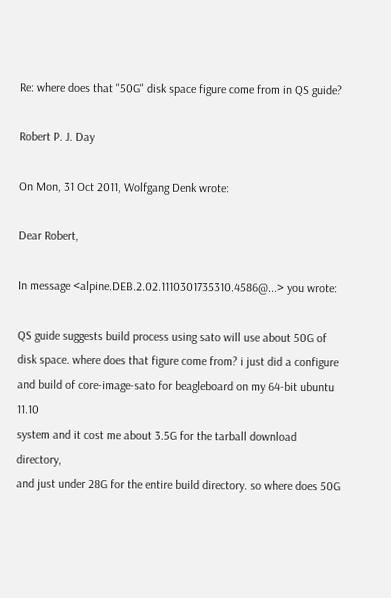Re: where does that "50G" disk space figure come from in QS guide?

Robert P. J. Day

On Mon, 31 Oct 2011, Wolfgang Denk wrote:

Dear Robert,

In message <alpine.DEB.2.02.1110301735310.4586@...> you wrote:

QS guide suggests build process using sato will use about 50G of
disk space. where does that figure come from? i just did a configure
and build of core-image-sato for beagleboard on my 64-bit ubuntu 11.10
system and it cost me about 3.5G for the tarball download directory,
and just under 28G for the entire build directory. so where does 50G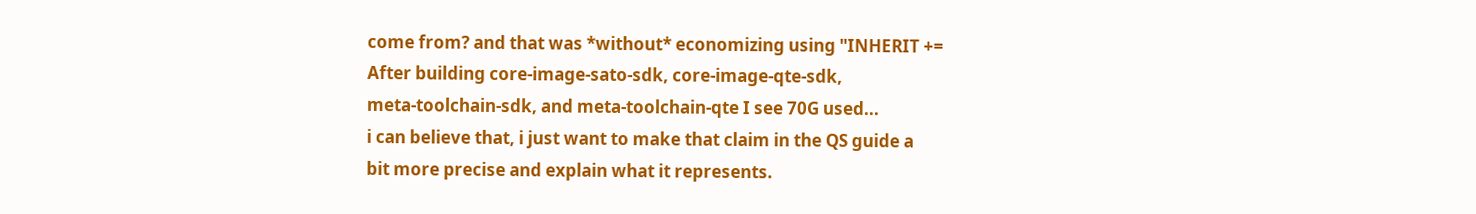come from? and that was *without* economizing using "INHERIT +=
After building core-image-sato-sdk, core-image-qte-sdk,
meta-toolchain-sdk, and meta-toolchain-qte I see 70G used...
i can believe that, i just want to make that claim in the QS guide a
bit more precise and explain what it represents.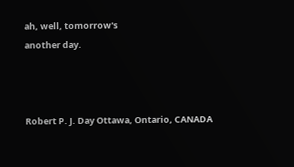ah, well, tomorrow's
another day.



Robert P. J. Day Ottawa, Ontario, CANADA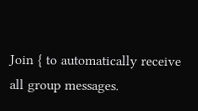Join { to automatically receive all group messages.